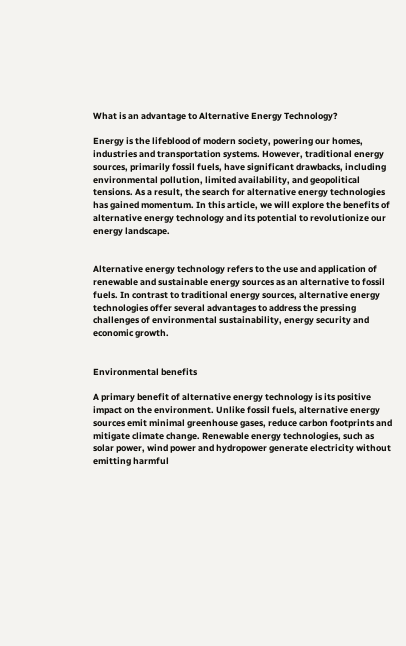What is an advantage to Alternative Energy Technology?

Energy is the lifeblood of modern society, powering our homes, industries and transportation systems. However, traditional energy sources, primarily fossil fuels, have significant drawbacks, including environmental pollution, limited availability, and geopolitical tensions. As a result, the search for alternative energy technologies has gained momentum. In this article, we will explore the benefits of alternative energy technology and its potential to revolutionize our energy landscape.


Alternative energy technology refers to the use and application of renewable and sustainable energy sources as an alternative to fossil fuels. In contrast to traditional energy sources, alternative energy technologies offer several advantages to address the pressing challenges of environmental sustainability, energy security and economic growth.


Environmental benefits

A primary benefit of alternative energy technology is its positive impact on the environment. Unlike fossil fuels, alternative energy sources emit minimal greenhouse gases, reduce carbon footprints and mitigate climate change. Renewable energy technologies, such as solar power, wind power and hydropower generate electricity without emitting harmful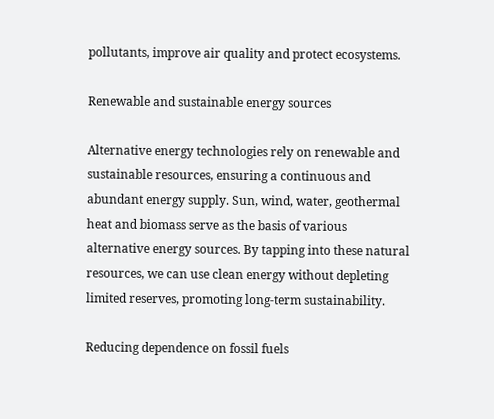pollutants, improve air quality and protect ecosystems.

Renewable and sustainable energy sources

Alternative energy technologies rely on renewable and sustainable resources, ensuring a continuous and abundant energy supply. Sun, wind, water, geothermal heat and biomass serve as the basis of various alternative energy sources. By tapping into these natural resources, we can use clean energy without depleting limited reserves, promoting long-term sustainability.

Reducing dependence on fossil fuels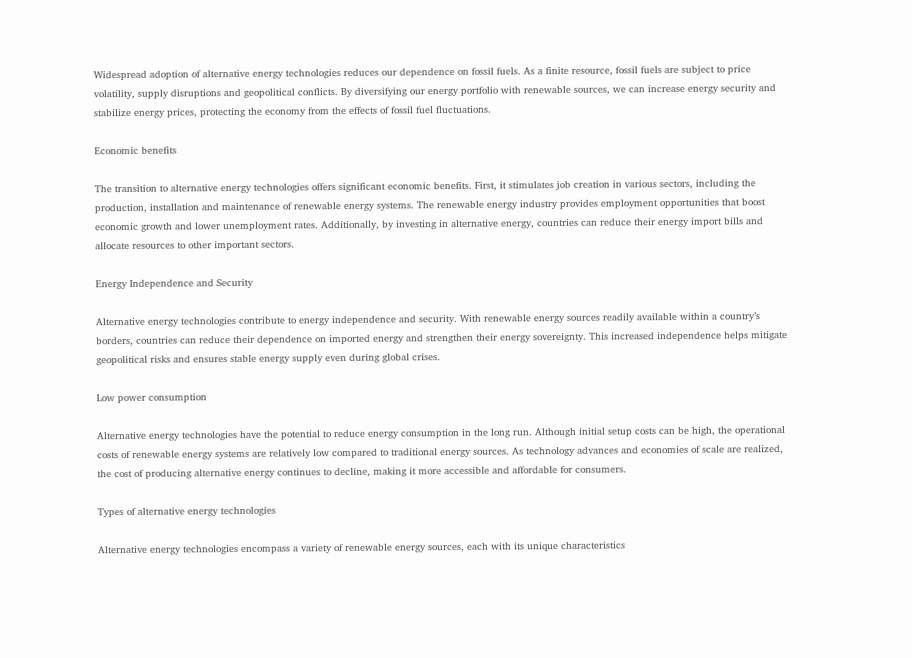Widespread adoption of alternative energy technologies reduces our dependence on fossil fuels. As a finite resource, fossil fuels are subject to price volatility, supply disruptions and geopolitical conflicts. By diversifying our energy portfolio with renewable sources, we can increase energy security and stabilize energy prices, protecting the economy from the effects of fossil fuel fluctuations.

Economic benefits

The transition to alternative energy technologies offers significant economic benefits. First, it stimulates job creation in various sectors, including the production, installation and maintenance of renewable energy systems. The renewable energy industry provides employment opportunities that boost economic growth and lower unemployment rates. Additionally, by investing in alternative energy, countries can reduce their energy import bills and allocate resources to other important sectors.

Energy Independence and Security

Alternative energy technologies contribute to energy independence and security. With renewable energy sources readily available within a country’s borders, countries can reduce their dependence on imported energy and strengthen their energy sovereignty. This increased independence helps mitigate geopolitical risks and ensures stable energy supply even during global crises.

Low power consumption

Alternative energy technologies have the potential to reduce energy consumption in the long run. Although initial setup costs can be high, the operational costs of renewable energy systems are relatively low compared to traditional energy sources. As technology advances and economies of scale are realized, the cost of producing alternative energy continues to decline, making it more accessible and affordable for consumers.

Types of alternative energy technologies

Alternative energy technologies encompass a variety of renewable energy sources, each with its unique characteristics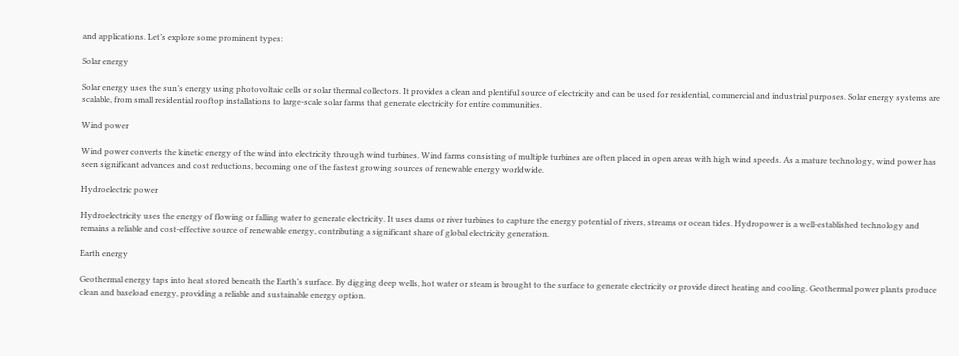and applications. Let’s explore some prominent types:

Solar energy

Solar energy uses the sun’s energy using photovoltaic cells or solar thermal collectors. It provides a clean and plentiful source of electricity and can be used for residential, commercial and industrial purposes. Solar energy systems are scalable, from small residential rooftop installations to large-scale solar farms that generate electricity for entire communities.

Wind power

Wind power converts the kinetic energy of the wind into electricity through wind turbines. Wind farms consisting of multiple turbines are often placed in open areas with high wind speeds. As a mature technology, wind power has seen significant advances and cost reductions, becoming one of the fastest growing sources of renewable energy worldwide.

Hydroelectric power

Hydroelectricity uses the energy of flowing or falling water to generate electricity. It uses dams or river turbines to capture the energy potential of rivers, streams or ocean tides. Hydropower is a well-established technology and remains a reliable and cost-effective source of renewable energy, contributing a significant share of global electricity generation.

Earth energy

Geothermal energy taps into heat stored beneath the Earth’s surface. By digging deep wells, hot water or steam is brought to the surface to generate electricity or provide direct heating and cooling. Geothermal power plants produce clean and baseload energy, providing a reliable and sustainable energy option.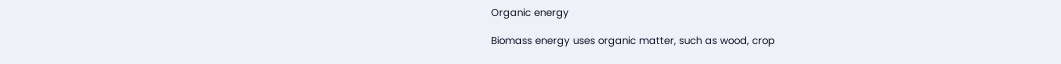Organic energy

Biomass energy uses organic matter, such as wood, crop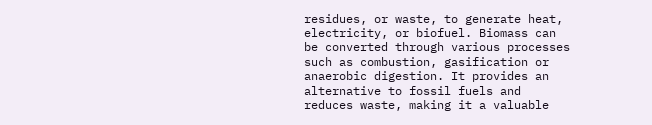residues, or waste, to generate heat, electricity, or biofuel. Biomass can be converted through various processes such as combustion, gasification or anaerobic digestion. It provides an alternative to fossil fuels and reduces waste, making it a valuable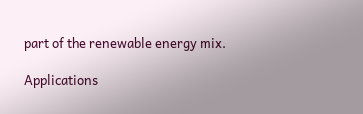part of the renewable energy mix.

Applications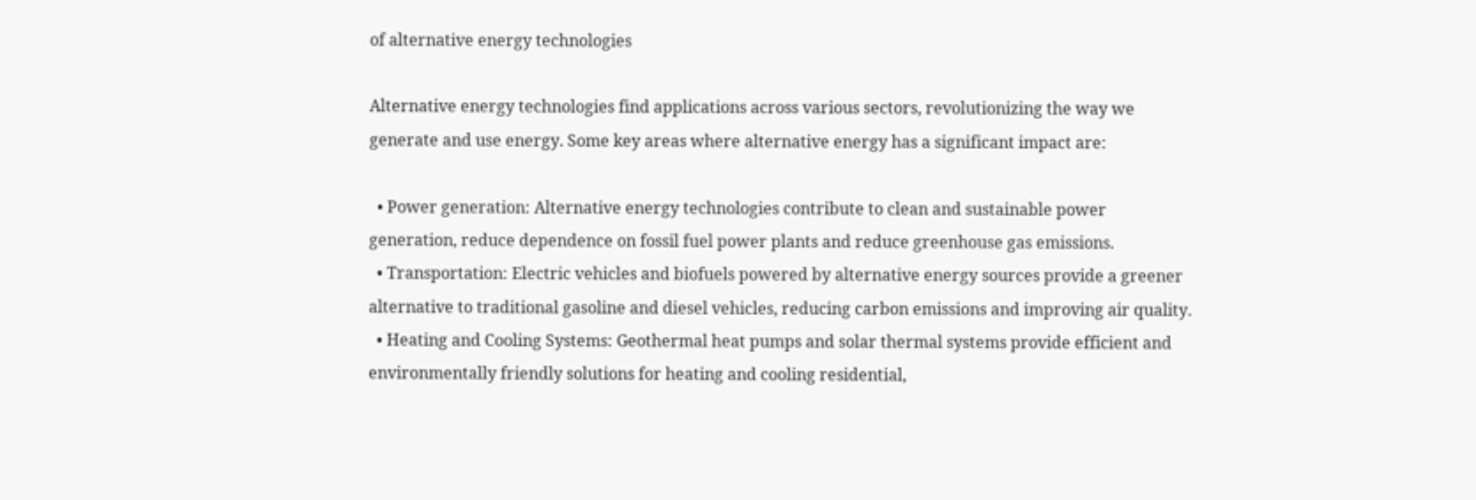of alternative energy technologies

Alternative energy technologies find applications across various sectors, revolutionizing the way we generate and use energy. Some key areas where alternative energy has a significant impact are:

  • Power generation: Alternative energy technologies contribute to clean and sustainable power generation, reduce dependence on fossil fuel power plants and reduce greenhouse gas emissions.
  • Transportation: Electric vehicles and biofuels powered by alternative energy sources provide a greener alternative to traditional gasoline and diesel vehicles, reducing carbon emissions and improving air quality.
  • Heating and Cooling Systems: Geothermal heat pumps and solar thermal systems provide efficient and environmentally friendly solutions for heating and cooling residential,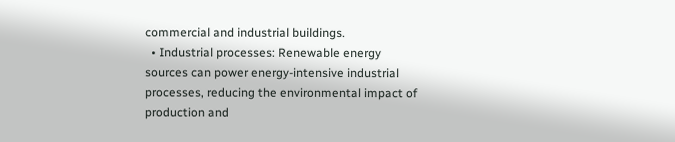commercial and industrial buildings.
  • Industrial processes: Renewable energy sources can power energy-intensive industrial processes, reducing the environmental impact of production and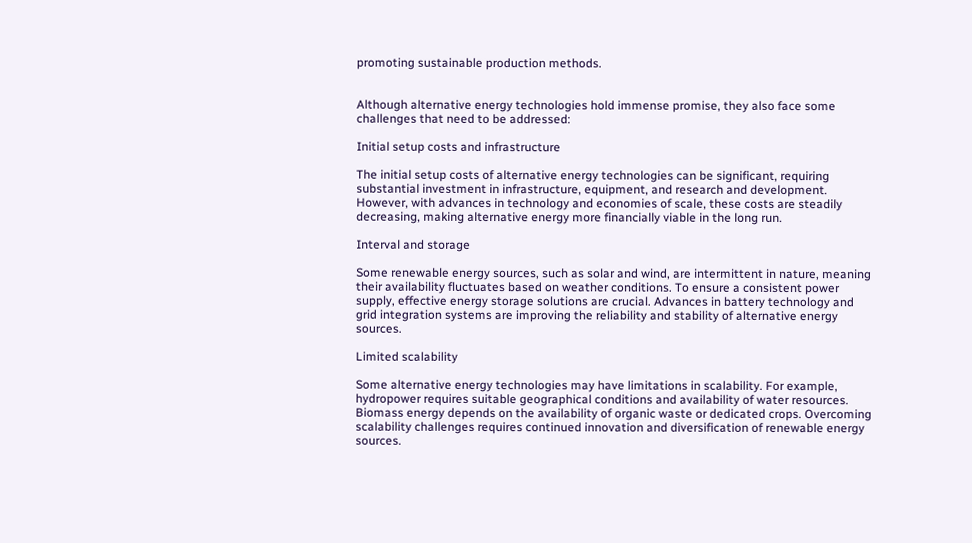promoting sustainable production methods.


Although alternative energy technologies hold immense promise, they also face some challenges that need to be addressed:

Initial setup costs and infrastructure

The initial setup costs of alternative energy technologies can be significant, requiring substantial investment in infrastructure, equipment, and research and development. However, with advances in technology and economies of scale, these costs are steadily decreasing, making alternative energy more financially viable in the long run.

Interval and storage

Some renewable energy sources, such as solar and wind, are intermittent in nature, meaning their availability fluctuates based on weather conditions. To ensure a consistent power supply, effective energy storage solutions are crucial. Advances in battery technology and grid integration systems are improving the reliability and stability of alternative energy sources.

Limited scalability

Some alternative energy technologies may have limitations in scalability. For example, hydropower requires suitable geographical conditions and availability of water resources. Biomass energy depends on the availability of organic waste or dedicated crops. Overcoming scalability challenges requires continued innovation and diversification of renewable energy sources.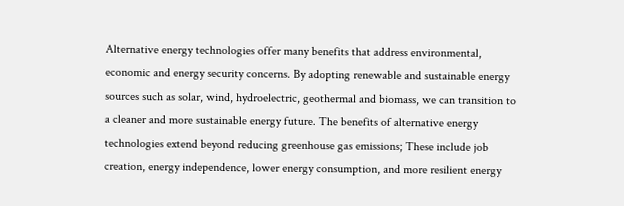Alternative energy technologies offer many benefits that address environmental, economic and energy security concerns. By adopting renewable and sustainable energy sources such as solar, wind, hydroelectric, geothermal and biomass, we can transition to a cleaner and more sustainable energy future. The benefits of alternative energy technologies extend beyond reducing greenhouse gas emissions; These include job creation, energy independence, lower energy consumption, and more resilient energy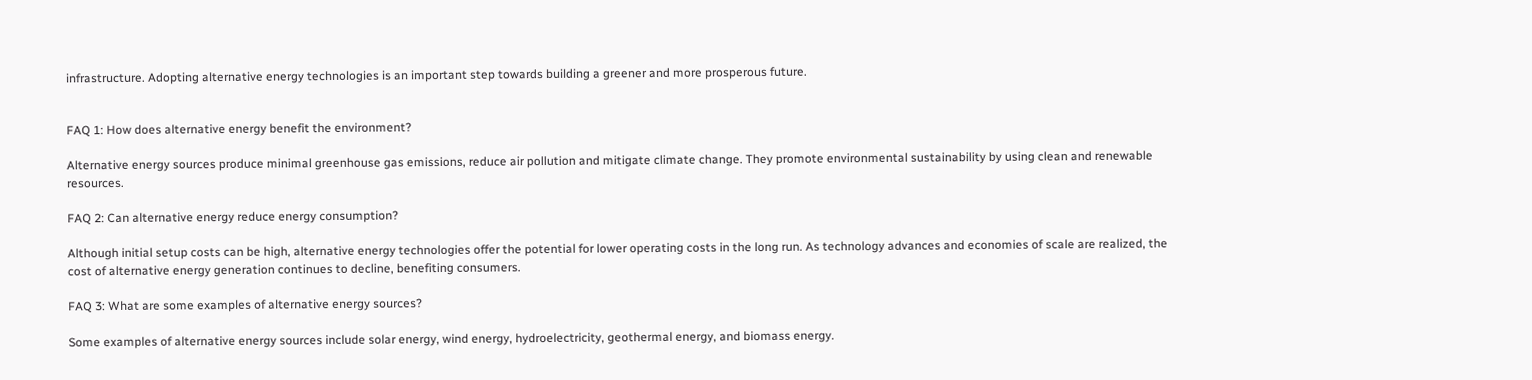infrastructure. Adopting alternative energy technologies is an important step towards building a greener and more prosperous future.


FAQ 1: How does alternative energy benefit the environment?

Alternative energy sources produce minimal greenhouse gas emissions, reduce air pollution and mitigate climate change. They promote environmental sustainability by using clean and renewable resources.

FAQ 2: Can alternative energy reduce energy consumption?

Although initial setup costs can be high, alternative energy technologies offer the potential for lower operating costs in the long run. As technology advances and economies of scale are realized, the cost of alternative energy generation continues to decline, benefiting consumers.

FAQ 3: What are some examples of alternative energy sources?

Some examples of alternative energy sources include solar energy, wind energy, hydroelectricity, geothermal energy, and biomass energy.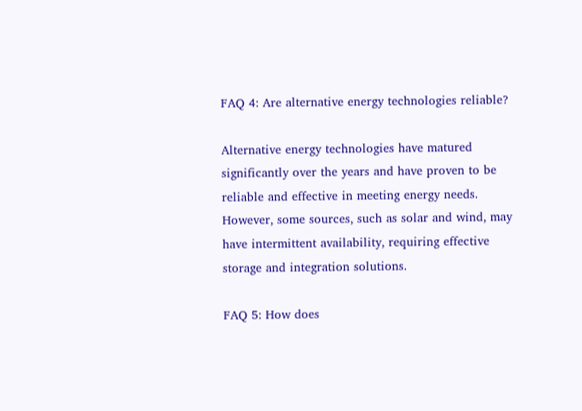FAQ 4: Are alternative energy technologies reliable?

Alternative energy technologies have matured significantly over the years and have proven to be reliable and effective in meeting energy needs. However, some sources, such as solar and wind, may have intermittent availability, requiring effective storage and integration solutions.

FAQ 5: How does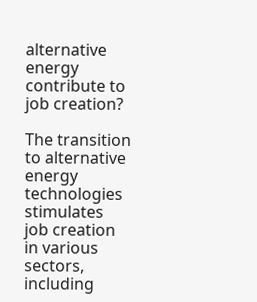alternative energy contribute to job creation?

The transition to alternative energy technologies stimulates job creation in various sectors, including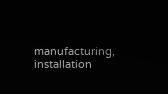manufacturing, installation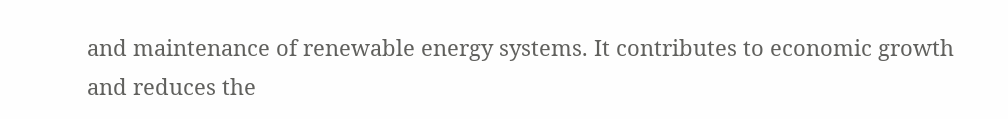and maintenance of renewable energy systems. It contributes to economic growth and reduces the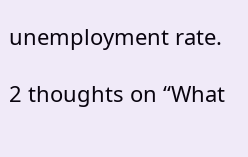unemployment rate.

2 thoughts on “What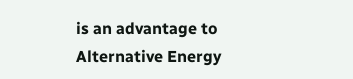is an advantage to Alternative Energy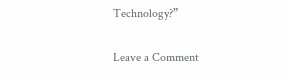Technology?”

Leave a Comment